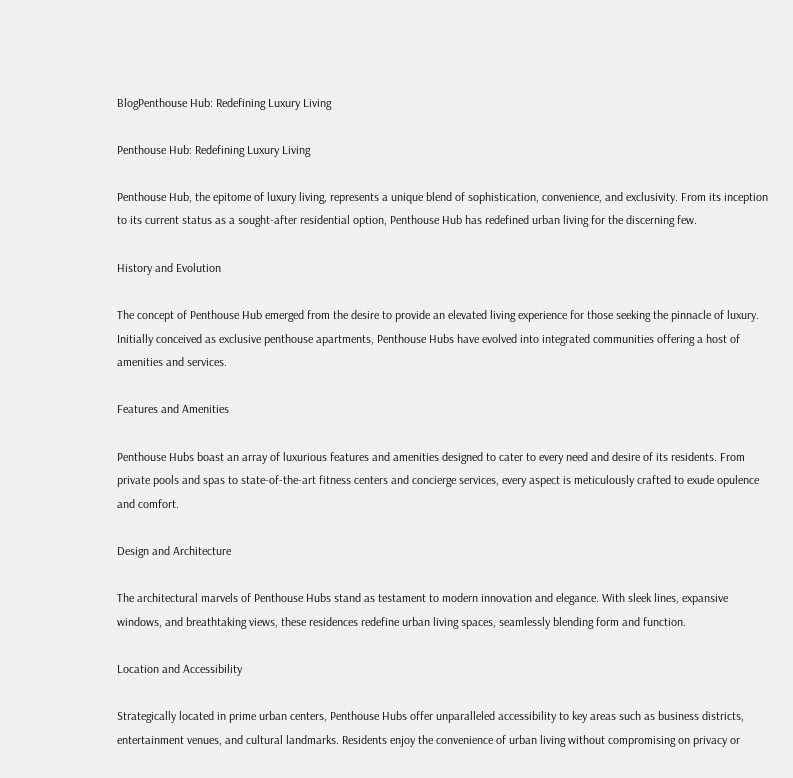BlogPenthouse Hub: Redefining Luxury Living

Penthouse Hub: Redefining Luxury Living

Penthouse Hub, the epitome of luxury living, represents a unique blend of sophistication, convenience, and exclusivity. From its inception to its current status as a sought-after residential option, Penthouse Hub has redefined urban living for the discerning few.

History and Evolution

The concept of Penthouse Hub emerged from the desire to provide an elevated living experience for those seeking the pinnacle of luxury. Initially conceived as exclusive penthouse apartments, Penthouse Hubs have evolved into integrated communities offering a host of amenities and services.

Features and Amenities

Penthouse Hubs boast an array of luxurious features and amenities designed to cater to every need and desire of its residents. From private pools and spas to state-of-the-art fitness centers and concierge services, every aspect is meticulously crafted to exude opulence and comfort.

Design and Architecture

The architectural marvels of Penthouse Hubs stand as testament to modern innovation and elegance. With sleek lines, expansive windows, and breathtaking views, these residences redefine urban living spaces, seamlessly blending form and function.

Location and Accessibility

Strategically located in prime urban centers, Penthouse Hubs offer unparalleled accessibility to key areas such as business districts, entertainment venues, and cultural landmarks. Residents enjoy the convenience of urban living without compromising on privacy or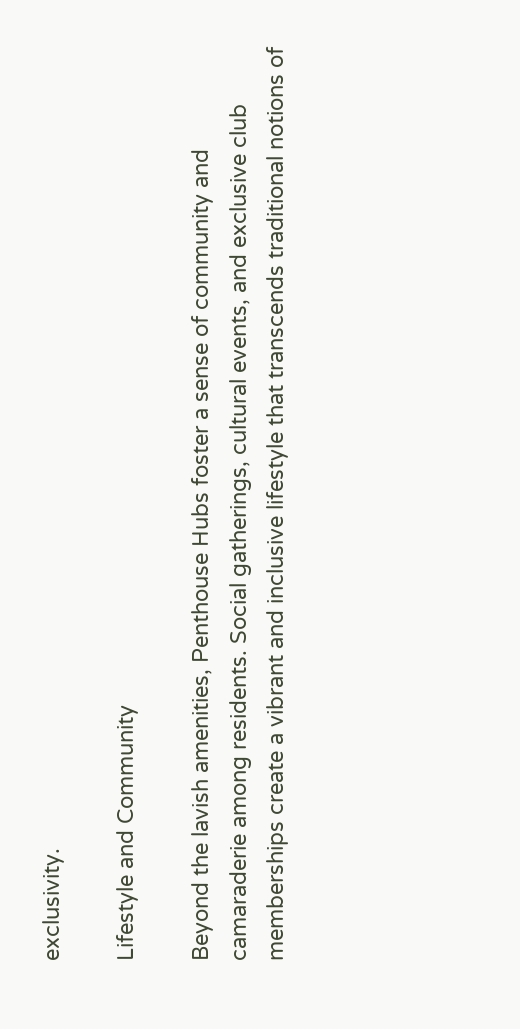exclusivity.

Lifestyle and Community

Beyond the lavish amenities, Penthouse Hubs foster a sense of community and camaraderie among residents. Social gatherings, cultural events, and exclusive club memberships create a vibrant and inclusive lifestyle that transcends traditional notions of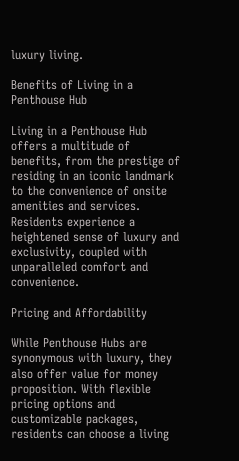luxury living.

Benefits of Living in a Penthouse Hub

Living in a Penthouse Hub offers a multitude of benefits, from the prestige of residing in an iconic landmark to the convenience of onsite amenities and services. Residents experience a heightened sense of luxury and exclusivity, coupled with unparalleled comfort and convenience.

Pricing and Affordability

While Penthouse Hubs are synonymous with luxury, they also offer value for money proposition. With flexible pricing options and customizable packages, residents can choose a living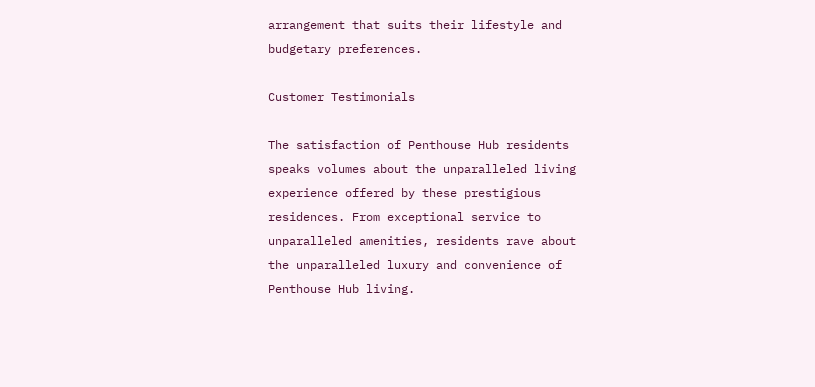arrangement that suits their lifestyle and budgetary preferences.

Customer Testimonials

The satisfaction of Penthouse Hub residents speaks volumes about the unparalleled living experience offered by these prestigious residences. From exceptional service to unparalleled amenities, residents rave about the unparalleled luxury and convenience of Penthouse Hub living.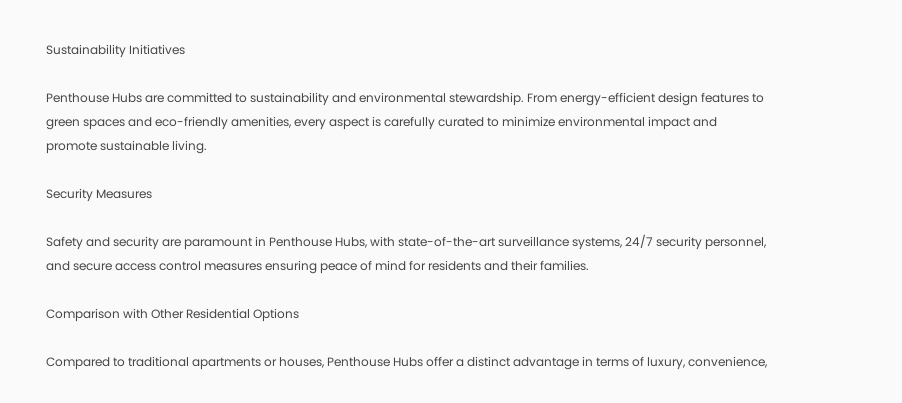Sustainability Initiatives

Penthouse Hubs are committed to sustainability and environmental stewardship. From energy-efficient design features to green spaces and eco-friendly amenities, every aspect is carefully curated to minimize environmental impact and promote sustainable living.

Security Measures

Safety and security are paramount in Penthouse Hubs, with state-of-the-art surveillance systems, 24/7 security personnel, and secure access control measures ensuring peace of mind for residents and their families.

Comparison with Other Residential Options

Compared to traditional apartments or houses, Penthouse Hubs offer a distinct advantage in terms of luxury, convenience,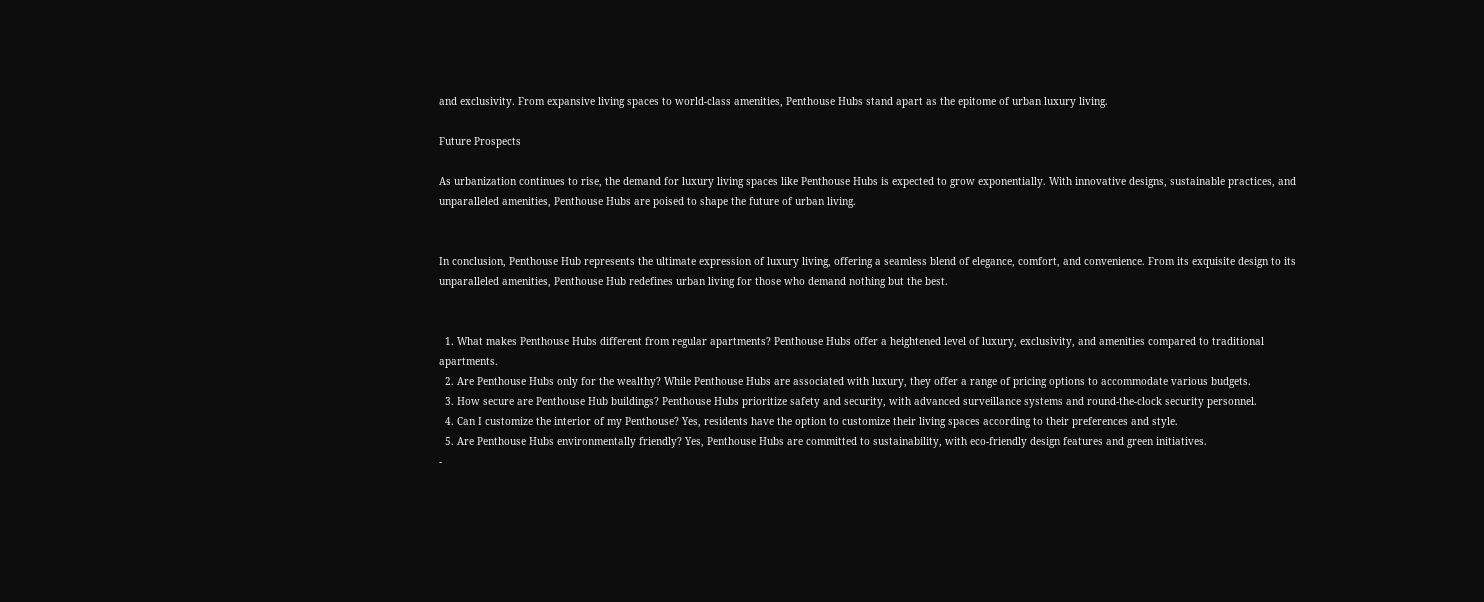and exclusivity. From expansive living spaces to world-class amenities, Penthouse Hubs stand apart as the epitome of urban luxury living.

Future Prospects

As urbanization continues to rise, the demand for luxury living spaces like Penthouse Hubs is expected to grow exponentially. With innovative designs, sustainable practices, and unparalleled amenities, Penthouse Hubs are poised to shape the future of urban living.


In conclusion, Penthouse Hub represents the ultimate expression of luxury living, offering a seamless blend of elegance, comfort, and convenience. From its exquisite design to its unparalleled amenities, Penthouse Hub redefines urban living for those who demand nothing but the best.


  1. What makes Penthouse Hubs different from regular apartments? Penthouse Hubs offer a heightened level of luxury, exclusivity, and amenities compared to traditional apartments.
  2. Are Penthouse Hubs only for the wealthy? While Penthouse Hubs are associated with luxury, they offer a range of pricing options to accommodate various budgets.
  3. How secure are Penthouse Hub buildings? Penthouse Hubs prioritize safety and security, with advanced surveillance systems and round-the-clock security personnel.
  4. Can I customize the interior of my Penthouse? Yes, residents have the option to customize their living spaces according to their preferences and style.
  5. Are Penthouse Hubs environmentally friendly? Yes, Penthouse Hubs are committed to sustainability, with eco-friendly design features and green initiatives.
-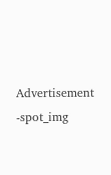Advertisement -spot_img